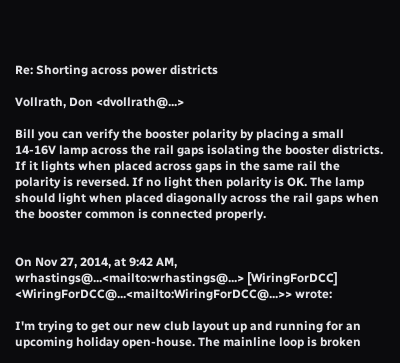Re: Shorting across power districts

Vollrath, Don <dvollrath@...>

Bill you can verify the booster polarity by placing a small 14-16V lamp across the rail gaps isolating the booster districts. If it lights when placed across gaps in the same rail the polarity is reversed. If no light then polarity is OK. The lamp should light when placed diagonally across the rail gaps when the booster common is connected properly.


On Nov 27, 2014, at 9:42 AM, wrhastings@...<mailto:wrhastings@...> [WiringForDCC] <WiringForDCC@...<mailto:WiringForDCC@...>> wrote:

I'm trying to get our new club layout up and running for an upcoming holiday open-house. The mainline loop is broken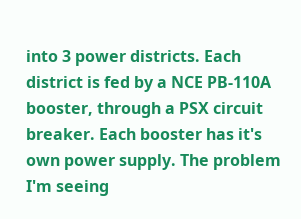into 3 power districts. Each district is fed by a NCE PB-110A booster, through a PSX circuit breaker. Each booster has it's own power supply. The problem I'm seeing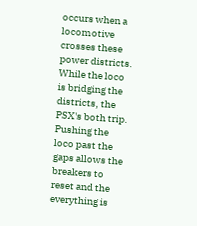occurs when a locomotive crosses these power districts. While the loco is bridging the districts, the PSX's both trip. Pushing the loco past the gaps allows the breakers to reset and the everything is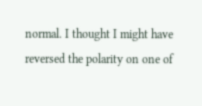normal. I thought I might have reversed the polarity on one of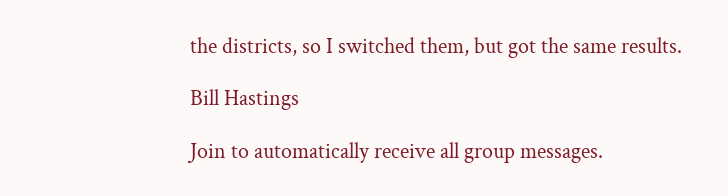the districts, so I switched them, but got the same results.

Bill Hastings

Join to automatically receive all group messages.